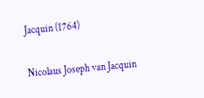Jacquin (1764)

Nicolaus Joseph van Jacquin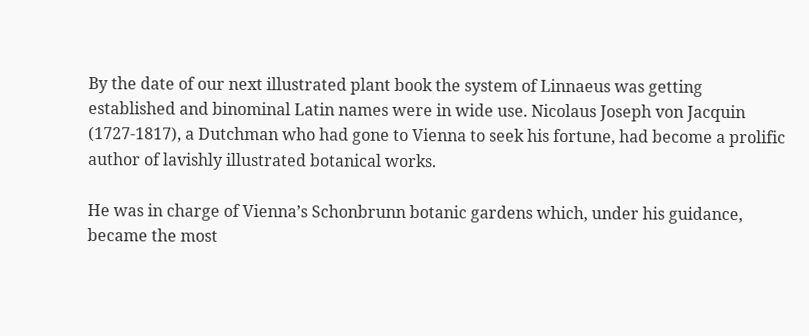By the date of our next illustrated plant book the system of Linnaeus was getting established and binominal Latin names were in wide use. Nicolaus Joseph von Jacquin (1727-1817), a Dutchman who had gone to Vienna to seek his fortune, had become a prolific author of lavishly illustrated botanical works.

He was in charge of Vienna’s Schonbrunn botanic gardens which, under his guidance, became the most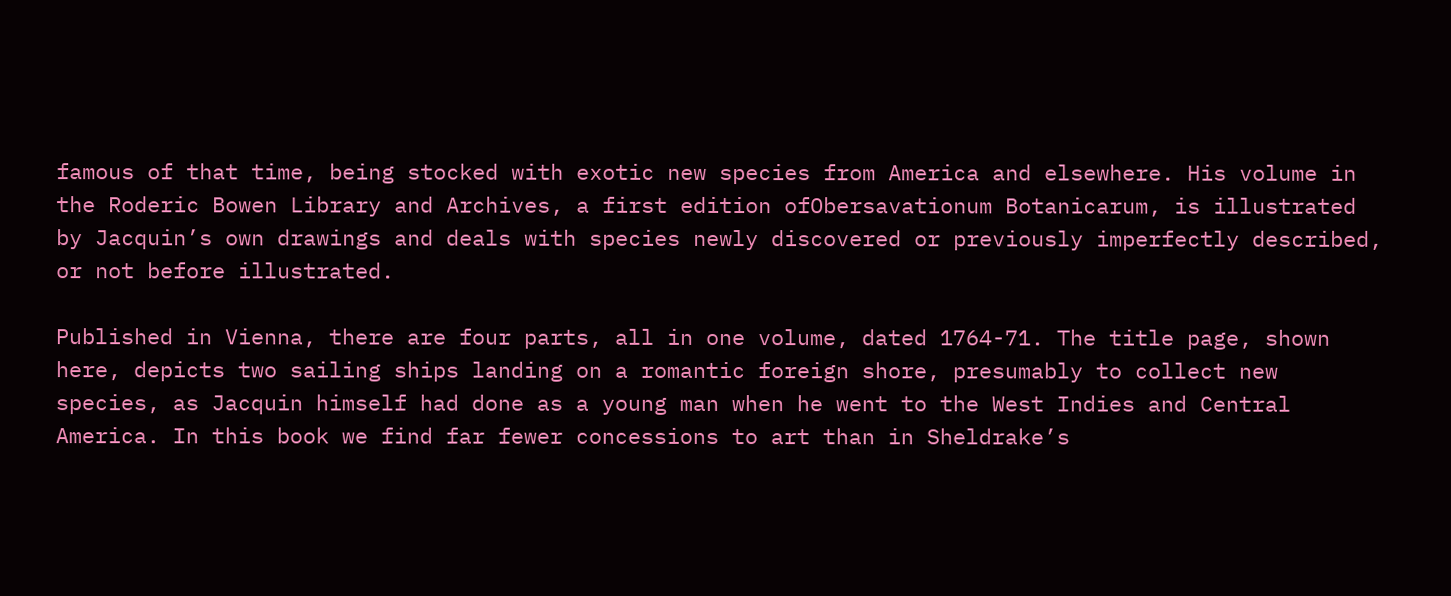famous of that time, being stocked with exotic new species from America and elsewhere. His volume in the Roderic Bowen Library and Archives, a first edition ofObersavationum Botanicarum, is illustrated by Jacquin’s own drawings and deals with species newly discovered or previously imperfectly described, or not before illustrated.

Published in Vienna, there are four parts, all in one volume, dated 1764-71. The title page, shown here, depicts two sailing ships landing on a romantic foreign shore, presumably to collect new species, as Jacquin himself had done as a young man when he went to the West Indies and Central America. In this book we find far fewer concessions to art than in Sheldrake’s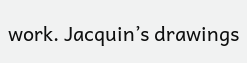work. Jacquin’s drawings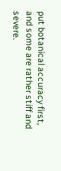put botanical accuracy first, and some are rather stiff and severe.